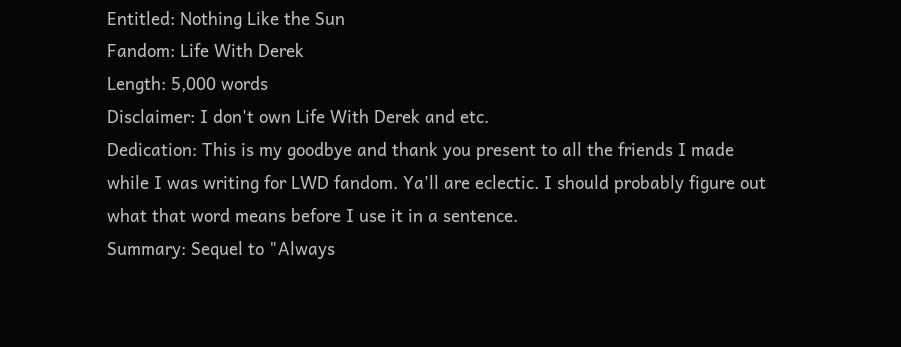Entitled: Nothing Like the Sun
Fandom: Life With Derek
Length: 5,000 words
Disclaimer: I don't own Life With Derek and etc.
Dedication: This is my goodbye and thank you present to all the friends I made while I was writing for LWD fandom. Ya'll are eclectic. I should probably figure out what that word means before I use it in a sentence.
Summary: Sequel to "Always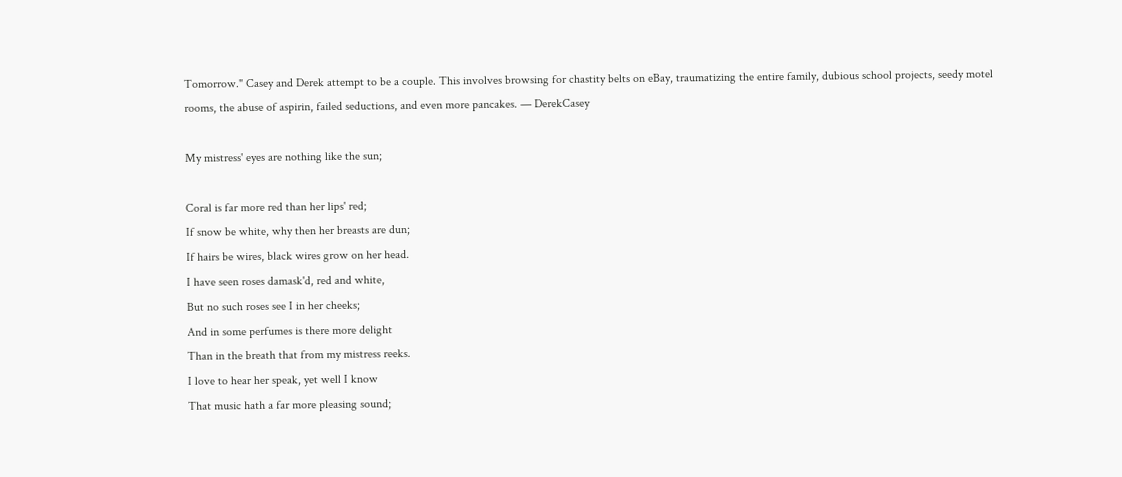Tomorrow." Casey and Derek attempt to be a couple. This involves browsing for chastity belts on eBay, traumatizing the entire family, dubious school projects, seedy motel rooms, the abuse of aspirin, failed seductions, and even more pancakes. — DerekCasey

My mistress' eyes are nothing like the sun;

Coral is far more red than her lips' red;
If snow be white, why then her breasts are dun;
If hairs be wires, black wires grow on her head.
I have seen roses damask'd, red and white,
But no such roses see I in her cheeks;
And in some perfumes is there more delight
Than in the breath that from my mistress reeks.
I love to hear her speak, yet well I know
That music hath a far more pleasing sound;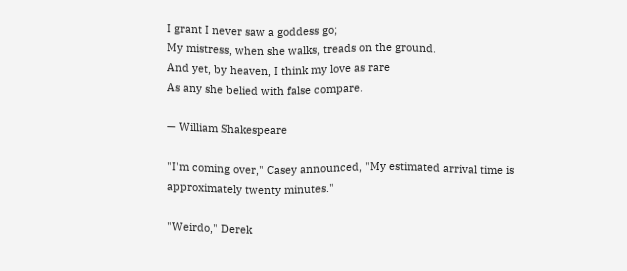I grant I never saw a goddess go;
My mistress, when she walks, treads on the ground.
And yet, by heaven, I think my love as rare
As any she belied with false compare.

— William Shakespeare

"I'm coming over," Casey announced, "My estimated arrival time is approximately twenty minutes."

"Weirdo," Derek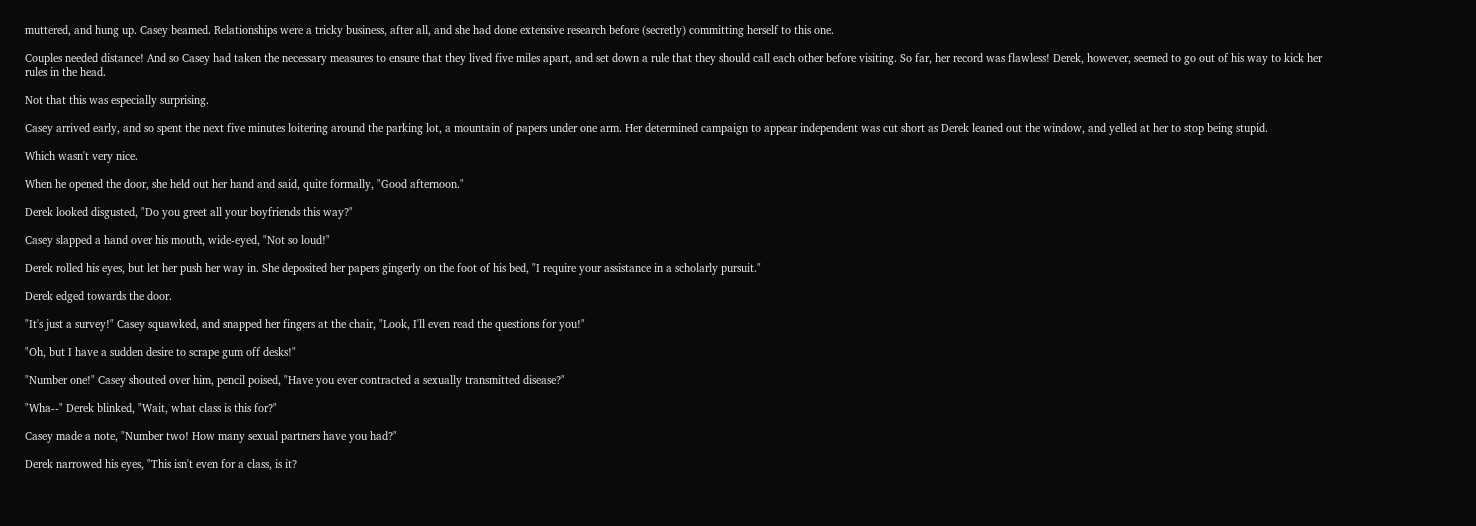muttered, and hung up. Casey beamed. Relationships were a tricky business, after all, and she had done extensive research before (secretly) committing herself to this one.

Couples needed distance! And so Casey had taken the necessary measures to ensure that they lived five miles apart, and set down a rule that they should call each other before visiting. So far, her record was flawless! Derek, however, seemed to go out of his way to kick her rules in the head.

Not that this was especially surprising.

Casey arrived early, and so spent the next five minutes loitering around the parking lot, a mountain of papers under one arm. Her determined campaign to appear independent was cut short as Derek leaned out the window, and yelled at her to stop being stupid.

Which wasn't very nice.

When he opened the door, she held out her hand and said, quite formally, "Good afternoon."

Derek looked disgusted, "Do you greet all your boyfriends this way?"

Casey slapped a hand over his mouth, wide-eyed, "Not so loud!"

Derek rolled his eyes, but let her push her way in. She deposited her papers gingerly on the foot of his bed, "I require your assistance in a scholarly pursuit."

Derek edged towards the door.

"It's just a survey!" Casey squawked, and snapped her fingers at the chair, "Look, I'll even read the questions for you!"

"Oh, but I have a sudden desire to scrape gum off desks!"

"Number one!" Casey shouted over him, pencil poised, "Have you ever contracted a sexually transmitted disease?"

"Wha--" Derek blinked, "Wait, what class is this for?"

Casey made a note, "Number two! How many sexual partners have you had?"

Derek narrowed his eyes, "This isn't even for a class, is it?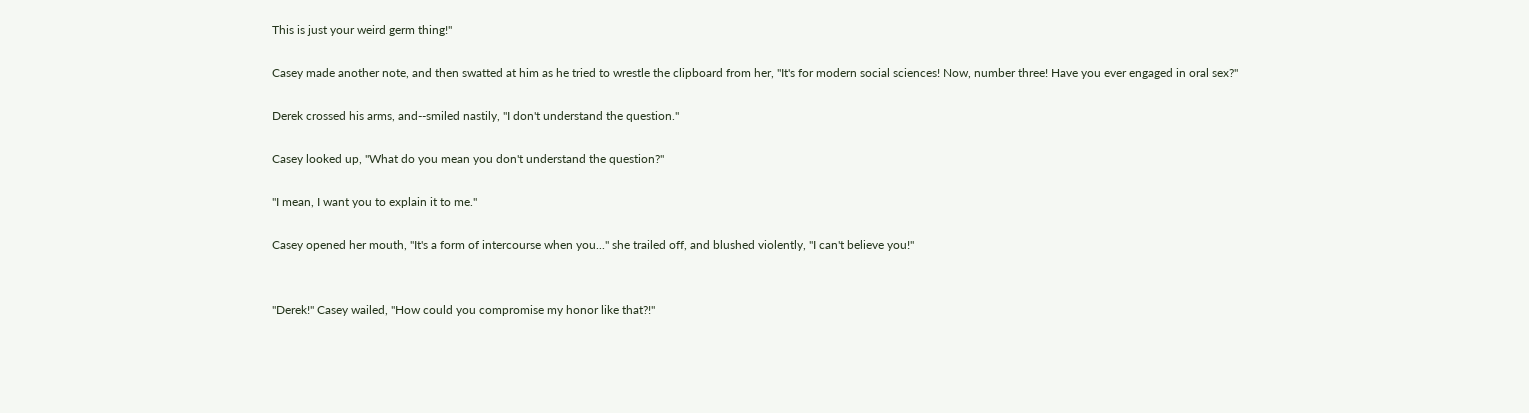This is just your weird germ thing!"

Casey made another note, and then swatted at him as he tried to wrestle the clipboard from her, "It's for modern social sciences! Now, number three! Have you ever engaged in oral sex?"

Derek crossed his arms, and--smiled nastily, "I don't understand the question."

Casey looked up, "What do you mean you don't understand the question?"

"I mean, I want you to explain it to me."

Casey opened her mouth, "It's a form of intercourse when you..." she trailed off, and blushed violently, "I can't believe you!"


"Derek!" Casey wailed, "How could you compromise my honor like that?!"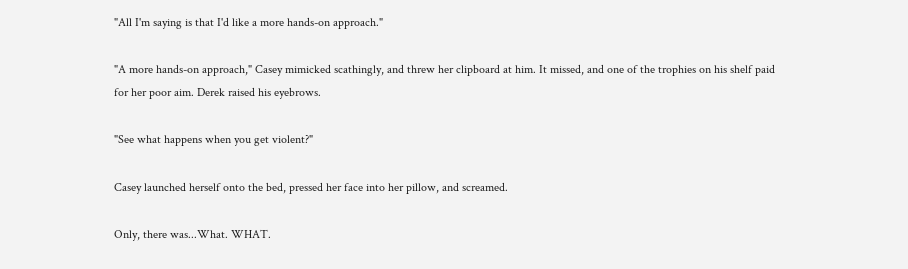"All I'm saying is that I'd like a more hands-on approach."

"A more hands-on approach," Casey mimicked scathingly, and threw her clipboard at him. It missed, and one of the trophies on his shelf paid for her poor aim. Derek raised his eyebrows.

"See what happens when you get violent?"

Casey launched herself onto the bed, pressed her face into her pillow, and screamed.

Only, there was...What. WHAT.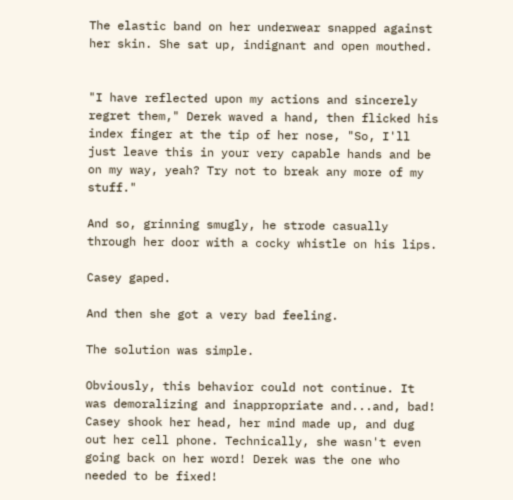The elastic band on her underwear snapped against her skin. She sat up, indignant and open mouthed.


"I have reflected upon my actions and sincerely regret them," Derek waved a hand, then flicked his index finger at the tip of her nose, "So, I'll just leave this in your very capable hands and be on my way, yeah? Try not to break any more of my stuff."

And so, grinning smugly, he strode casually through her door with a cocky whistle on his lips.

Casey gaped.

And then she got a very bad feeling.

The solution was simple.

Obviously, this behavior could not continue. It was demoralizing and inappropriate and...and, bad! Casey shook her head, her mind made up, and dug out her cell phone. Technically, she wasn't even going back on her word! Derek was the one who needed to be fixed!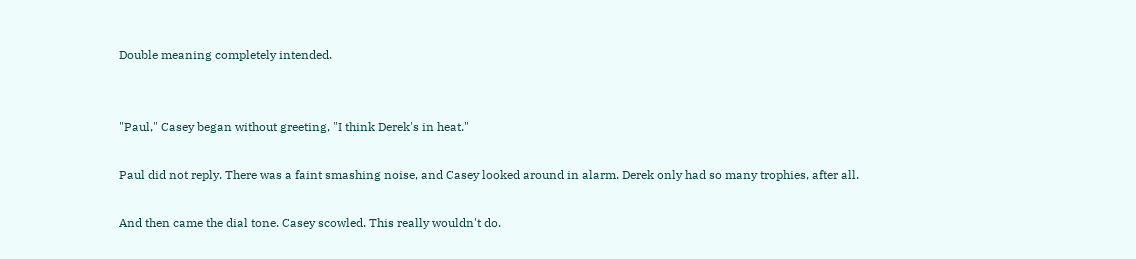Double meaning completely intended.


"Paul," Casey began without greeting, "I think Derek's in heat."

Paul did not reply. There was a faint smashing noise, and Casey looked around in alarm. Derek only had so many trophies, after all.

And then came the dial tone. Casey scowled. This really wouldn't do.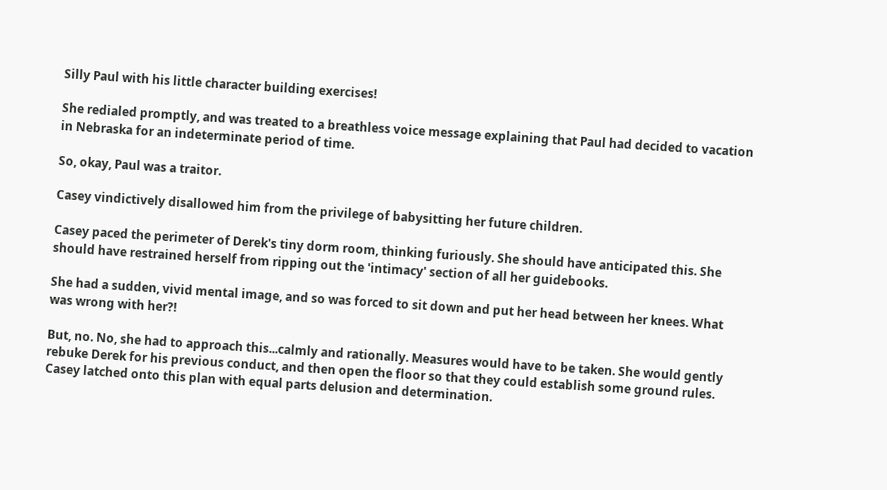Silly Paul with his little character building exercises!

She redialed promptly, and was treated to a breathless voice message explaining that Paul had decided to vacation in Nebraska for an indeterminate period of time.

So, okay, Paul was a traitor.

Casey vindictively disallowed him from the privilege of babysitting her future children.

Casey paced the perimeter of Derek's tiny dorm room, thinking furiously. She should have anticipated this. She should have restrained herself from ripping out the 'intimacy' section of all her guidebooks.

She had a sudden, vivid mental image, and so was forced to sit down and put her head between her knees. What was wrong with her?!

But, no. No, she had to approach this...calmly and rationally. Measures would have to be taken. She would gently rebuke Derek for his previous conduct, and then open the floor so that they could establish some ground rules. Casey latched onto this plan with equal parts delusion and determination.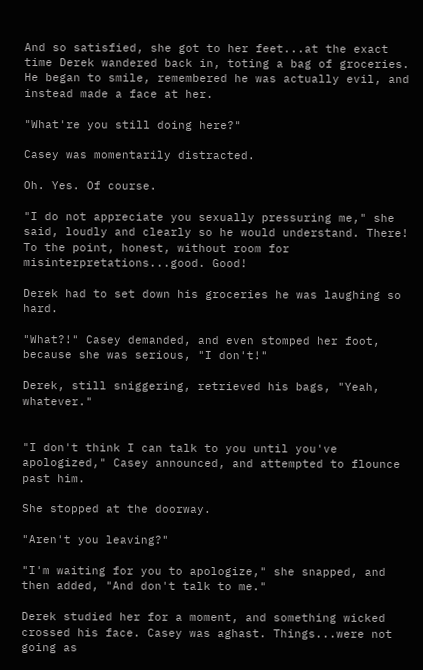And so satisfied, she got to her feet...at the exact time Derek wandered back in, toting a bag of groceries. He began to smile, remembered he was actually evil, and instead made a face at her.

"What're you still doing here?"

Casey was momentarily distracted.

Oh. Yes. Of course.

"I do not appreciate you sexually pressuring me," she said, loudly and clearly so he would understand. There! To the point, honest, without room for misinterpretations...good. Good!

Derek had to set down his groceries he was laughing so hard.

"What?!" Casey demanded, and even stomped her foot, because she was serious, "I don't!"

Derek, still sniggering, retrieved his bags, "Yeah, whatever."


"I don't think I can talk to you until you've apologized," Casey announced, and attempted to flounce past him.

She stopped at the doorway.

"Aren't you leaving?"

"I'm waiting for you to apologize," she snapped, and then added, "And don't talk to me."

Derek studied her for a moment, and something wicked crossed his face. Casey was aghast. Things...were not going as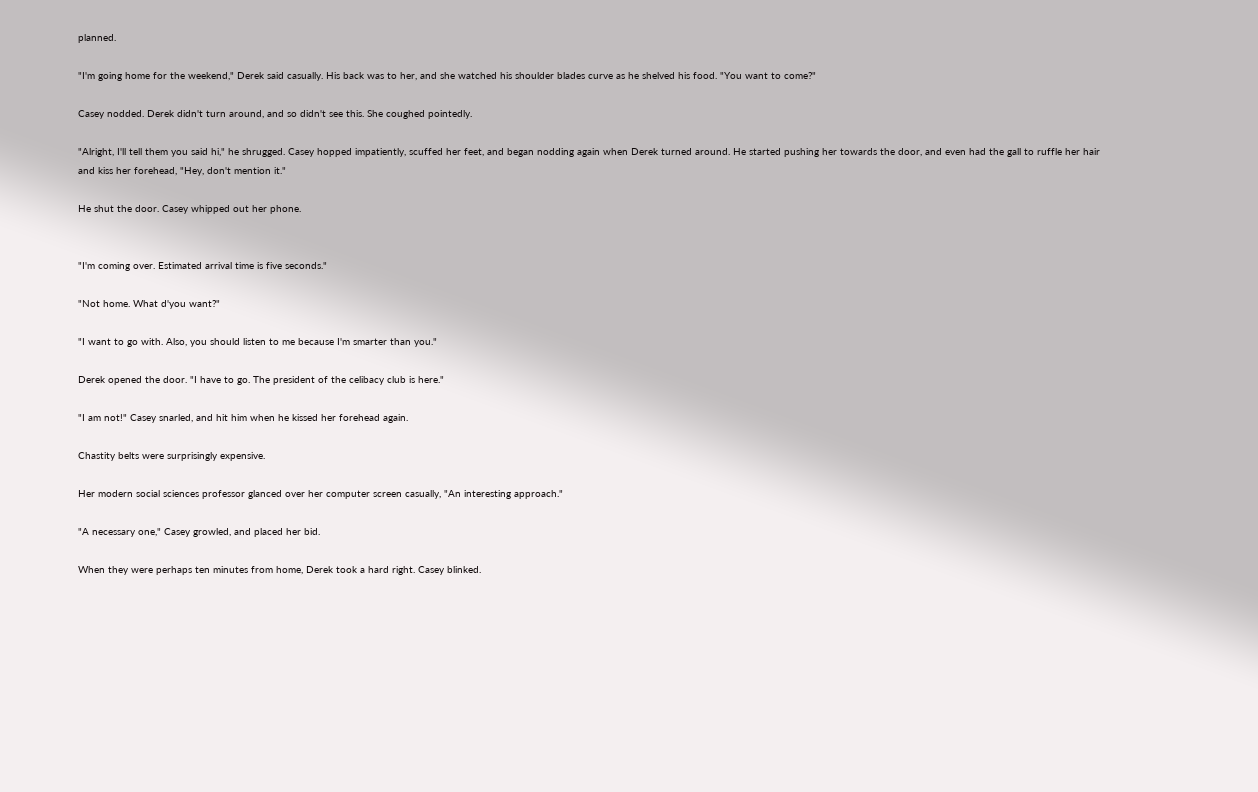planned.

"I'm going home for the weekend," Derek said casually. His back was to her, and she watched his shoulder blades curve as he shelved his food. "You want to come?"

Casey nodded. Derek didn't turn around, and so didn't see this. She coughed pointedly.

"Alright, I'll tell them you said hi," he shrugged. Casey hopped impatiently, scuffed her feet, and began nodding again when Derek turned around. He started pushing her towards the door, and even had the gall to ruffle her hair and kiss her forehead, "Hey, don't mention it."

He shut the door. Casey whipped out her phone.


"I'm coming over. Estimated arrival time is five seconds."

"Not home. What d'you want?"

"I want to go with. Also, you should listen to me because I'm smarter than you."

Derek opened the door. "I have to go. The president of the celibacy club is here."

"I am not!" Casey snarled, and hit him when he kissed her forehead again.

Chastity belts were surprisingly expensive.

Her modern social sciences professor glanced over her computer screen casually, "An interesting approach."

"A necessary one," Casey growled, and placed her bid.

When they were perhaps ten minutes from home, Derek took a hard right. Casey blinked.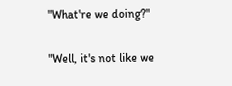"What're we doing?"

"Well, it's not like we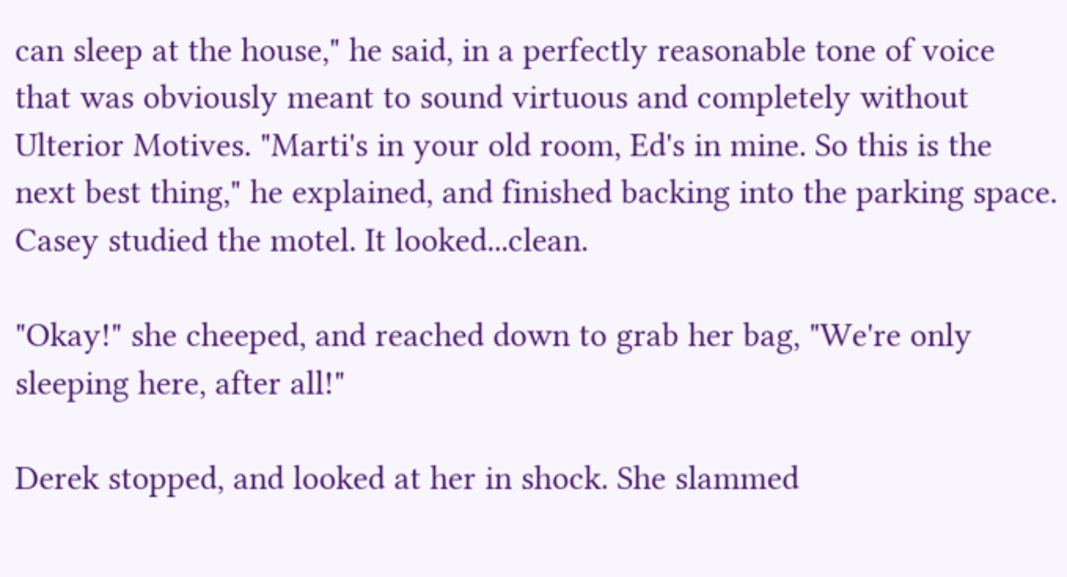can sleep at the house," he said, in a perfectly reasonable tone of voice that was obviously meant to sound virtuous and completely without Ulterior Motives. "Marti's in your old room, Ed's in mine. So this is the next best thing," he explained, and finished backing into the parking space. Casey studied the motel. It looked...clean.

"Okay!" she cheeped, and reached down to grab her bag, "We're only sleeping here, after all!"

Derek stopped, and looked at her in shock. She slammed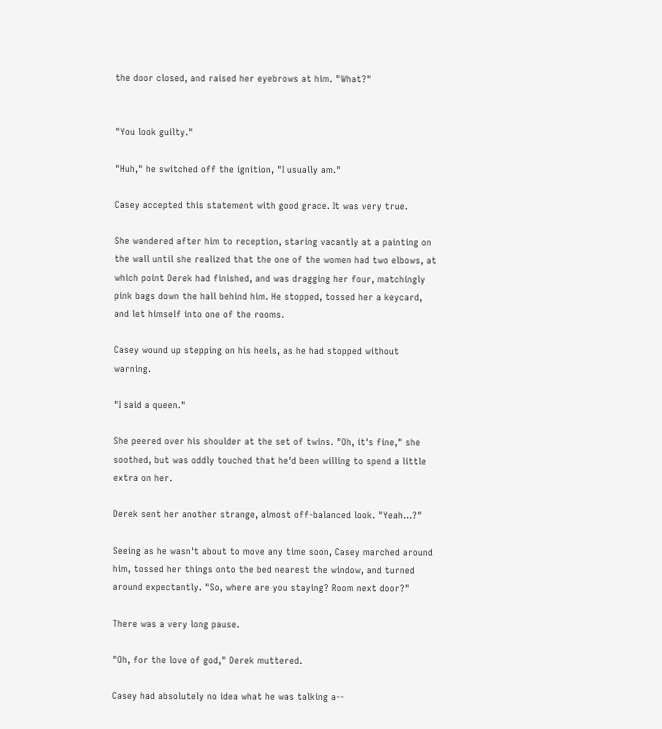the door closed, and raised her eyebrows at him. "What?"


"You look guilty."

"Huh," he switched off the ignition, "I usually am."

Casey accepted this statement with good grace. It was very true.

She wandered after him to reception, staring vacantly at a painting on the wall until she realized that the one of the women had two elbows, at which point Derek had finished, and was dragging her four, matchingly pink bags down the hall behind him. He stopped, tossed her a keycard, and let himself into one of the rooms.

Casey wound up stepping on his heels, as he had stopped without warning.

"I said a queen."

She peered over his shoulder at the set of twins. "Oh, it's fine," she soothed, but was oddly touched that he'd been willing to spend a little extra on her.

Derek sent her another strange, almost off-balanced look. "Yeah...?"

Seeing as he wasn't about to move any time soon, Casey marched around him, tossed her things onto the bed nearest the window, and turned around expectantly. "So, where are you staying? Room next door?"

There was a very long pause.

"Oh, for the love of god," Derek muttered.

Casey had absolutely no idea what he was talking a--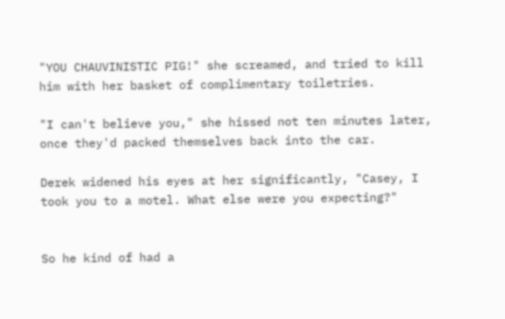"YOU CHAUVINISTIC PIG!" she screamed, and tried to kill him with her basket of complimentary toiletries.

"I can't believe you," she hissed not ten minutes later, once they'd packed themselves back into the car.

Derek widened his eyes at her significantly, "Casey, I took you to a motel. What else were you expecting?"


So he kind of had a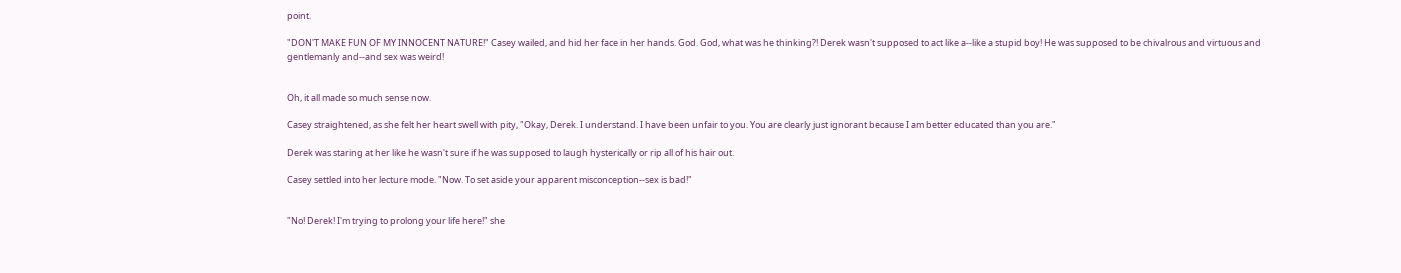point.

"DON'T MAKE FUN OF MY INNOCENT NATURE!" Casey wailed, and hid her face in her hands. God. God, what was he thinking?! Derek wasn't supposed to act like a--like a stupid boy! He was supposed to be chivalrous and virtuous and gentlemanly and--and sex was weird!


Oh, it all made so much sense now.

Casey straightened, as she felt her heart swell with pity, "Okay, Derek. I understand. I have been unfair to you. You are clearly just ignorant because I am better educated than you are."

Derek was staring at her like he wasn't sure if he was supposed to laugh hysterically or rip all of his hair out.

Casey settled into her lecture mode. "Now. To set aside your apparent misconception--sex is bad!"


"No! Derek! I'm trying to prolong your life here!" she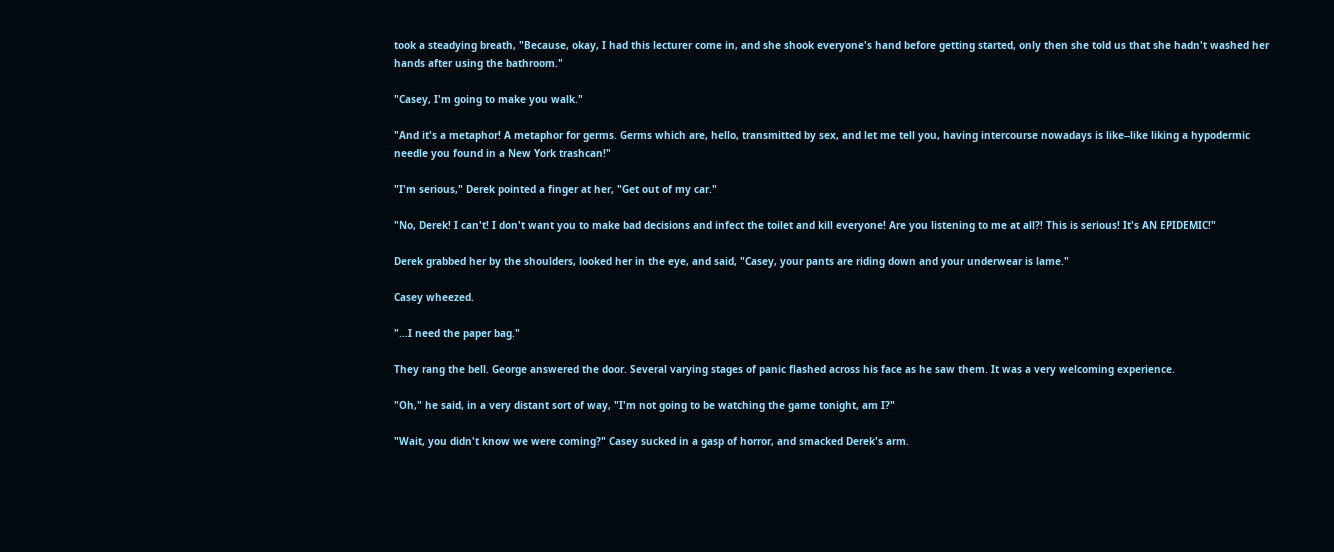took a steadying breath, "Because, okay, I had this lecturer come in, and she shook everyone's hand before getting started, only then she told us that she hadn't washed her hands after using the bathroom."

"Casey, I'm going to make you walk."

"And it's a metaphor! A metaphor for germs. Germs which are, hello, transmitted by sex, and let me tell you, having intercourse nowadays is like--like liking a hypodermic needle you found in a New York trashcan!"

"I'm serious," Derek pointed a finger at her, "Get out of my car."

"No, Derek! I can't! I don't want you to make bad decisions and infect the toilet and kill everyone! Are you listening to me at all?! This is serious! It's AN EPIDEMIC!"

Derek grabbed her by the shoulders, looked her in the eye, and said, "Casey, your pants are riding down and your underwear is lame."

Casey wheezed.

"...I need the paper bag."

They rang the bell. George answered the door. Several varying stages of panic flashed across his face as he saw them. It was a very welcoming experience.

"Oh," he said, in a very distant sort of way, "I'm not going to be watching the game tonight, am I?"

"Wait, you didn't know we were coming?" Casey sucked in a gasp of horror, and smacked Derek's arm.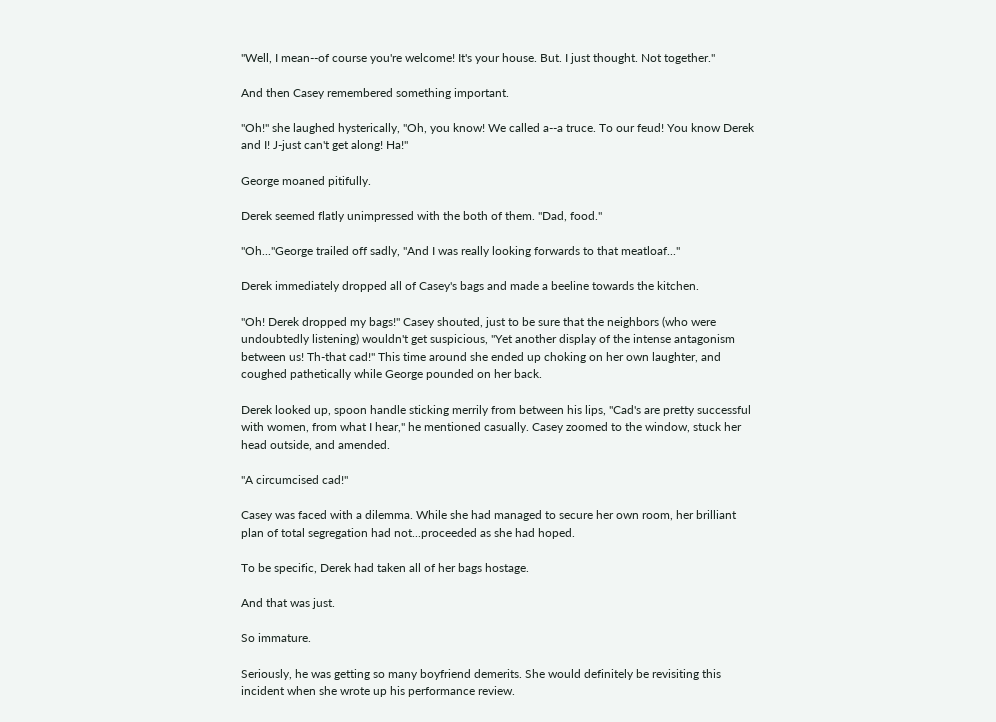"Well, I mean--of course you're welcome! It's your house. But. I just thought. Not together."

And then Casey remembered something important.

"Oh!" she laughed hysterically, "Oh, you know! We called a--a truce. To our feud! You know Derek and I! J-just can't get along! Ha!"

George moaned pitifully.

Derek seemed flatly unimpressed with the both of them. "Dad, food."

"Oh..."George trailed off sadly, "And I was really looking forwards to that meatloaf..."

Derek immediately dropped all of Casey's bags and made a beeline towards the kitchen.

"Oh! Derek dropped my bags!" Casey shouted, just to be sure that the neighbors (who were undoubtedly listening) wouldn't get suspicious, "Yet another display of the intense antagonism between us! Th-that cad!" This time around she ended up choking on her own laughter, and coughed pathetically while George pounded on her back.

Derek looked up, spoon handle sticking merrily from between his lips, "Cad's are pretty successful with women, from what I hear," he mentioned casually. Casey zoomed to the window, stuck her head outside, and amended.

"A circumcised cad!"

Casey was faced with a dilemma. While she had managed to secure her own room, her brilliant plan of total segregation had not...proceeded as she had hoped.

To be specific, Derek had taken all of her bags hostage.

And that was just.

So immature.

Seriously, he was getting so many boyfriend demerits. She would definitely be revisiting this incident when she wrote up his performance review.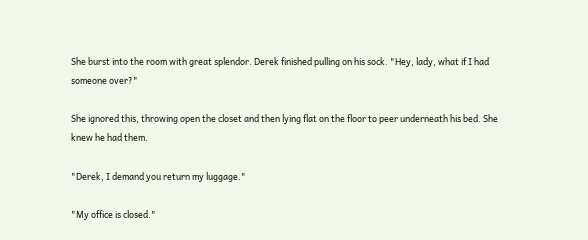She burst into the room with great splendor. Derek finished pulling on his sock. "Hey, lady, what if I had someone over?"

She ignored this, throwing open the closet and then lying flat on the floor to peer underneath his bed. She knew he had them.

"Derek, I demand you return my luggage."

"My office is closed."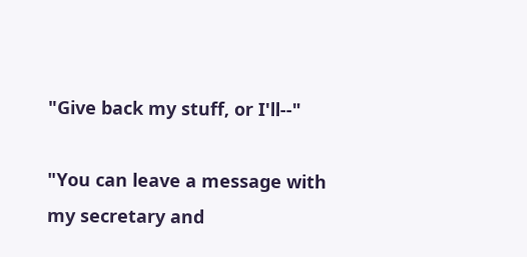"Give back my stuff, or I'll--"

"You can leave a message with my secretary and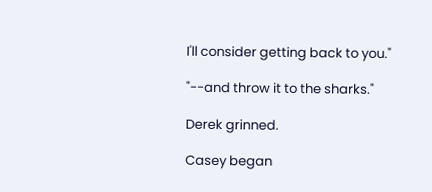I'll consider getting back to you."

"--and throw it to the sharks."

Derek grinned.

Casey began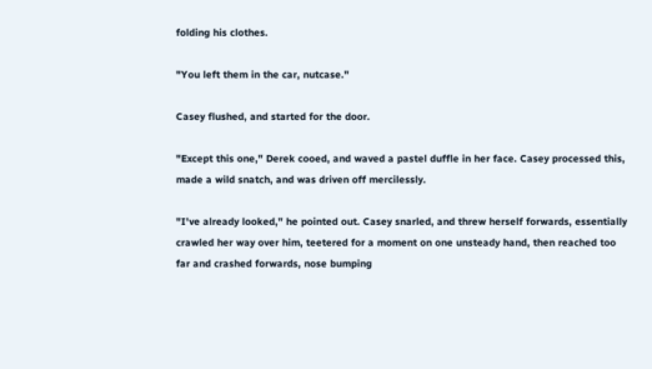folding his clothes.

"You left them in the car, nutcase."

Casey flushed, and started for the door.

"Except this one," Derek cooed, and waved a pastel duffle in her face. Casey processed this, made a wild snatch, and was driven off mercilessly.

"I've already looked," he pointed out. Casey snarled, and threw herself forwards, essentially crawled her way over him, teetered for a moment on one unsteady hand, then reached too far and crashed forwards, nose bumping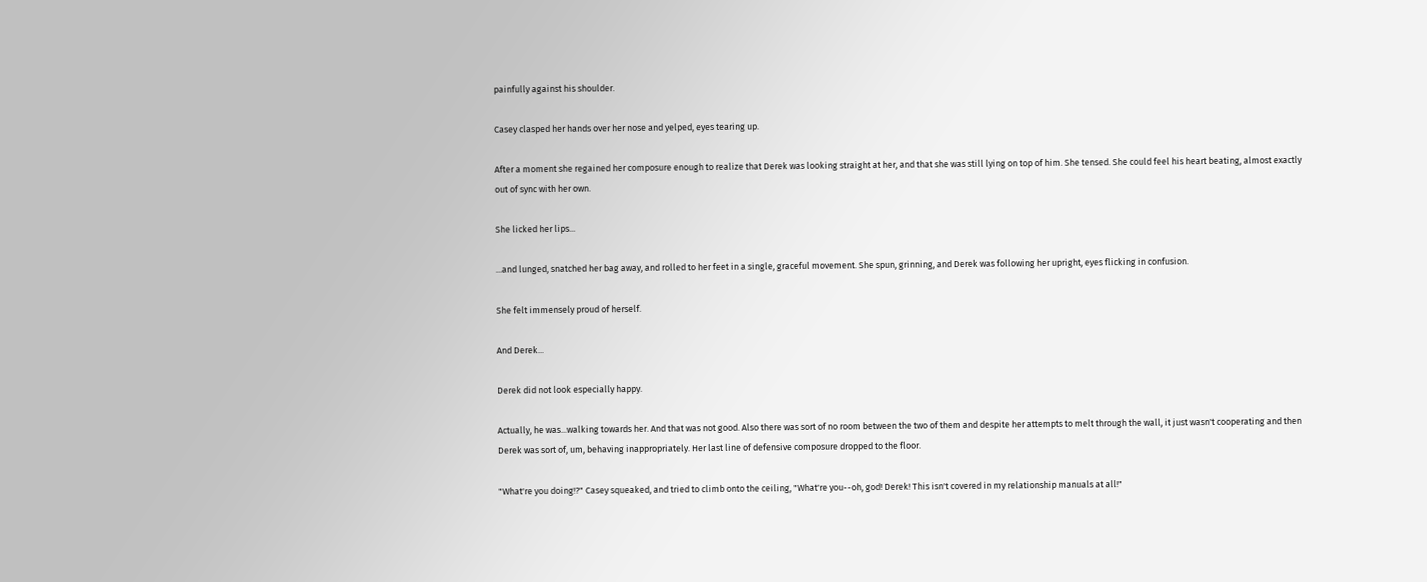painfully against his shoulder.

Casey clasped her hands over her nose and yelped, eyes tearing up.

After a moment she regained her composure enough to realize that Derek was looking straight at her, and that she was still lying on top of him. She tensed. She could feel his heart beating, almost exactly out of sync with her own.

She licked her lips...

...and lunged, snatched her bag away, and rolled to her feet in a single, graceful movement. She spun, grinning, and Derek was following her upright, eyes flicking in confusion.

She felt immensely proud of herself.

And Derek...

Derek did not look especially happy.

Actually, he was...walking towards her. And that was not good. Also there was sort of no room between the two of them and despite her attempts to melt through the wall, it just wasn't cooperating and then Derek was sort of, um, behaving inappropriately. Her last line of defensive composure dropped to the floor.

"What're you doing!?" Casey squeaked, and tried to climb onto the ceiling, "What're you--oh, god! Derek! This isn't covered in my relationship manuals at all!"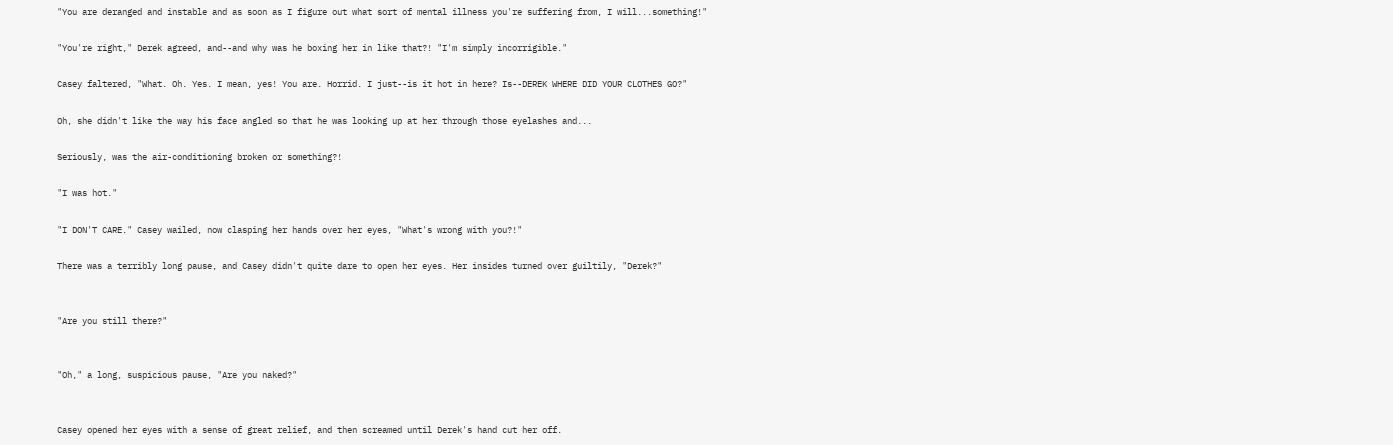"You are deranged and instable and as soon as I figure out what sort of mental illness you're suffering from, I will...something!"

"You're right," Derek agreed, and--and why was he boxing her in like that?! "I'm simply incorrigible."

Casey faltered, "What. Oh. Yes. I mean, yes! You are. Horrid. I just--is it hot in here? Is--DEREK WHERE DID YOUR CLOTHES GO?"

Oh, she didn't like the way his face angled so that he was looking up at her through those eyelashes and...

Seriously, was the air-conditioning broken or something?!

"I was hot."

"I DON'T CARE." Casey wailed, now clasping her hands over her eyes, "What's wrong with you?!"

There was a terribly long pause, and Casey didn't quite dare to open her eyes. Her insides turned over guiltily, "Derek?"


"Are you still there?"


"Oh," a long, suspicious pause, "Are you naked?"


Casey opened her eyes with a sense of great relief, and then screamed until Derek's hand cut her off.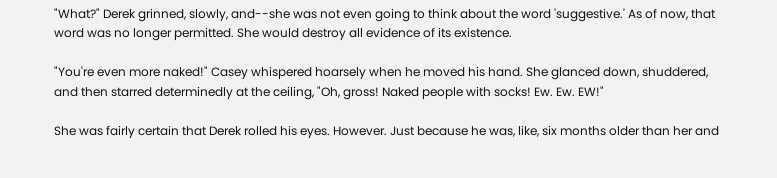"What?" Derek grinned, slowly, and--she was not even going to think about the word 'suggestive.' As of now, that word was no longer permitted. She would destroy all evidence of its existence.

"You're even more naked!" Casey whispered hoarsely when he moved his hand. She glanced down, shuddered, and then starred determinedly at the ceiling, "Oh, gross! Naked people with socks! Ew. Ew. EW!"

She was fairly certain that Derek rolled his eyes. However. Just because he was, like, six months older than her and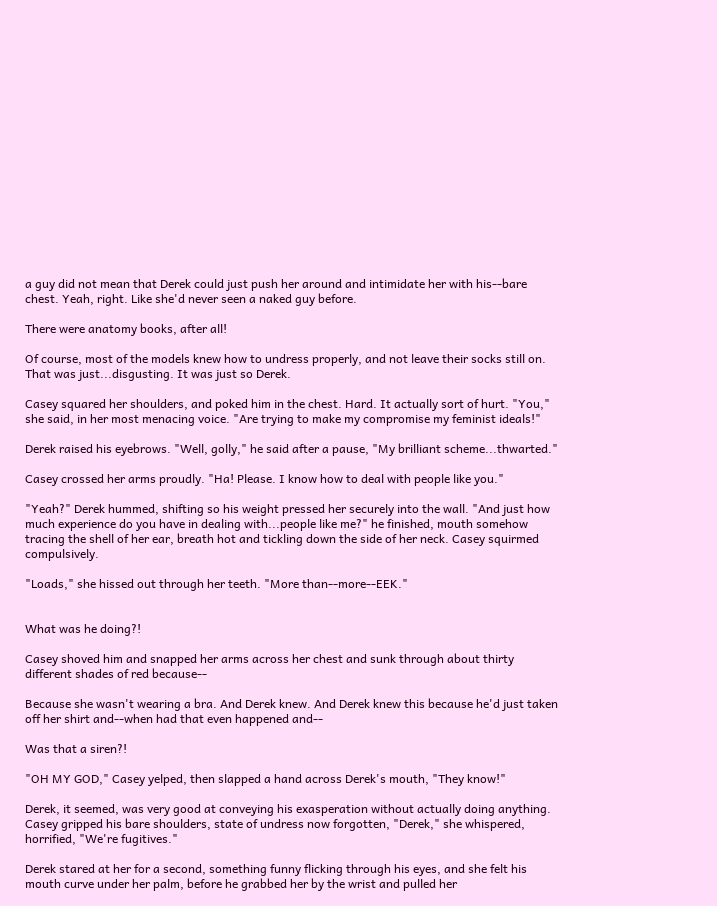a guy did not mean that Derek could just push her around and intimidate her with his--bare chest. Yeah, right. Like she'd never seen a naked guy before.

There were anatomy books, after all!

Of course, most of the models knew how to undress properly, and not leave their socks still on. That was just...disgusting. It was just so Derek.

Casey squared her shoulders, and poked him in the chest. Hard. It actually sort of hurt. "You," she said, in her most menacing voice. "Are trying to make my compromise my feminist ideals!"

Derek raised his eyebrows. "Well, golly," he said after a pause, "My brilliant scheme...thwarted."

Casey crossed her arms proudly. "Ha! Please. I know how to deal with people like you."

"Yeah?" Derek hummed, shifting so his weight pressed her securely into the wall. "And just how much experience do you have in dealing with...people like me?" he finished, mouth somehow tracing the shell of her ear, breath hot and tickling down the side of her neck. Casey squirmed compulsively.

"Loads," she hissed out through her teeth. "More than--more--EEK."


What was he doing?!

Casey shoved him and snapped her arms across her chest and sunk through about thirty different shades of red because--

Because she wasn't wearing a bra. And Derek knew. And Derek knew this because he'd just taken off her shirt and--when had that even happened and--

Was that a siren?!

"OH MY GOD," Casey yelped, then slapped a hand across Derek's mouth, "They know!"

Derek, it seemed, was very good at conveying his exasperation without actually doing anything. Casey gripped his bare shoulders, state of undress now forgotten, "Derek," she whispered, horrified, "We're fugitives."

Derek stared at her for a second, something funny flicking through his eyes, and she felt his mouth curve under her palm, before he grabbed her by the wrist and pulled her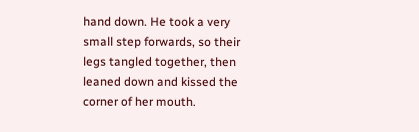hand down. He took a very small step forwards, so their legs tangled together, then leaned down and kissed the corner of her mouth.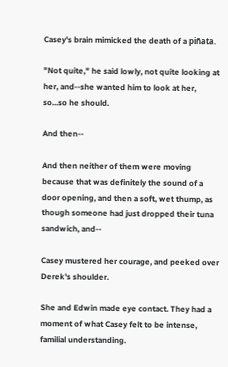Casey's brain mimicked the death of a piñata.

"Not quite," he said lowly, not quite looking at her, and--she wanted him to look at her, so...so he should.

And then--

And then neither of them were moving because that was definitely the sound of a door opening, and then a soft, wet thump, as though someone had just dropped their tuna sandwich, and--

Casey mustered her courage, and peeked over Derek's shoulder.

She and Edwin made eye contact. They had a moment of what Casey felt to be intense, familial understanding.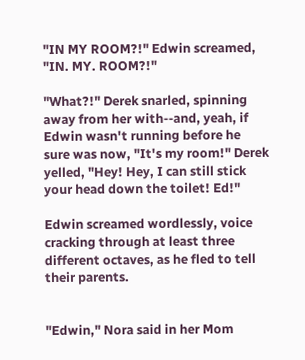"IN MY ROOM?!" Edwin screamed, "IN. MY. ROOM?!"

"What?!" Derek snarled, spinning away from her with--and, yeah, if Edwin wasn't running before he sure was now, "It's my room!" Derek yelled, "Hey! Hey, I can still stick your head down the toilet! Ed!"

Edwin screamed wordlessly, voice cracking through at least three different octaves, as he fled to tell their parents.


"Edwin," Nora said in her Mom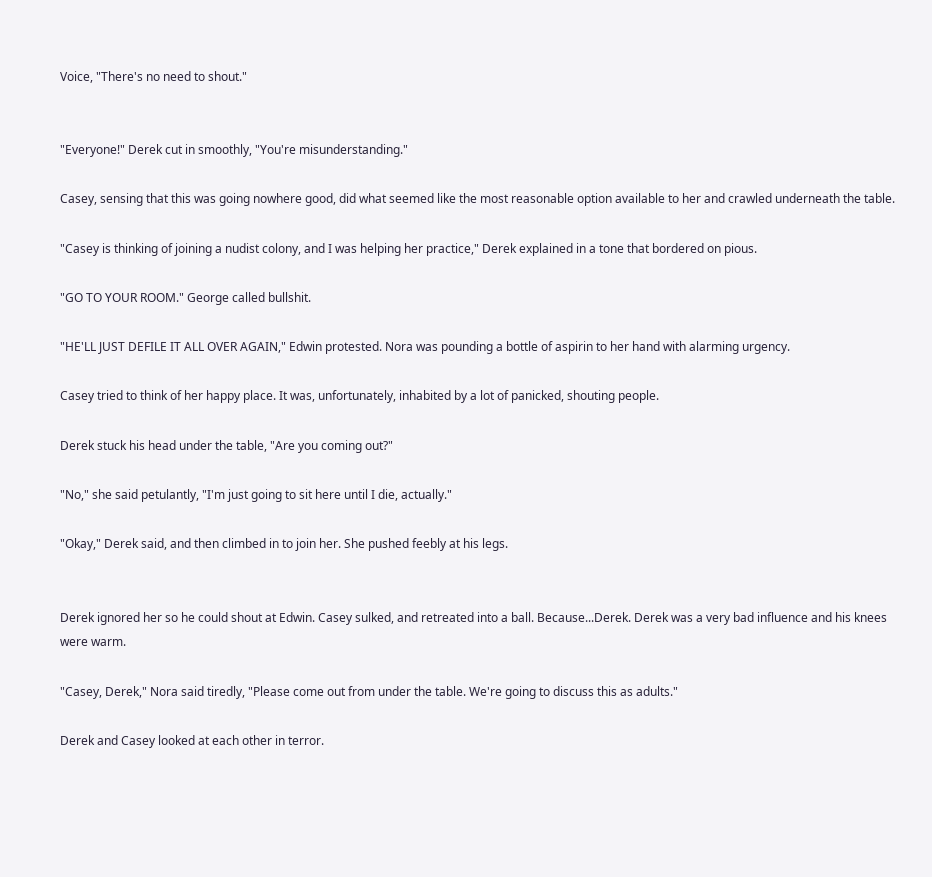Voice, "There's no need to shout."


"Everyone!" Derek cut in smoothly, "You're misunderstanding."

Casey, sensing that this was going nowhere good, did what seemed like the most reasonable option available to her and crawled underneath the table.

"Casey is thinking of joining a nudist colony, and I was helping her practice," Derek explained in a tone that bordered on pious.

"GO TO YOUR ROOM." George called bullshit.

"HE'LL JUST DEFILE IT ALL OVER AGAIN," Edwin protested. Nora was pounding a bottle of aspirin to her hand with alarming urgency.

Casey tried to think of her happy place. It was, unfortunately, inhabited by a lot of panicked, shouting people.

Derek stuck his head under the table, "Are you coming out?"

"No," she said petulantly, "I'm just going to sit here until I die, actually."

"Okay," Derek said, and then climbed in to join her. She pushed feebly at his legs.


Derek ignored her so he could shout at Edwin. Casey sulked, and retreated into a ball. Because...Derek. Derek was a very bad influence and his knees were warm.

"Casey, Derek," Nora said tiredly, "Please come out from under the table. We're going to discuss this as adults."

Derek and Casey looked at each other in terror.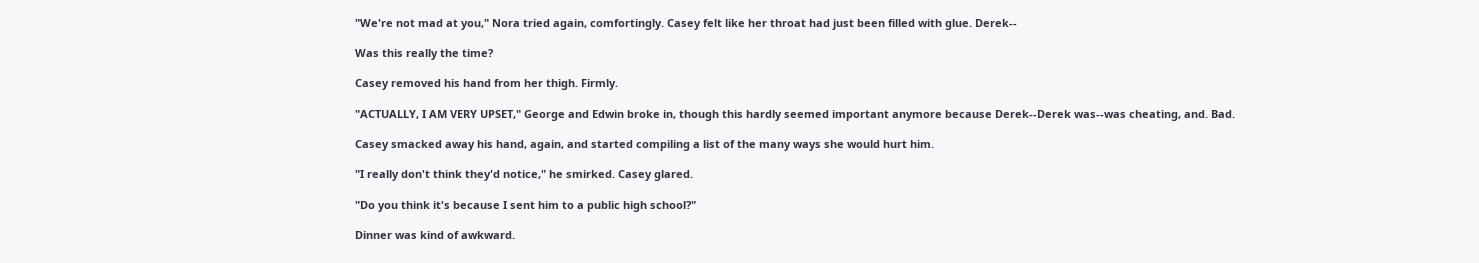"We're not mad at you," Nora tried again, comfortingly. Casey felt like her throat had just been filled with glue. Derek--

Was this really the time?

Casey removed his hand from her thigh. Firmly.

"ACTUALLY, I AM VERY UPSET," George and Edwin broke in, though this hardly seemed important anymore because Derek--Derek was--was cheating, and. Bad.

Casey smacked away his hand, again, and started compiling a list of the many ways she would hurt him.

"I really don't think they'd notice," he smirked. Casey glared.

"Do you think it's because I sent him to a public high school?"

Dinner was kind of awkward.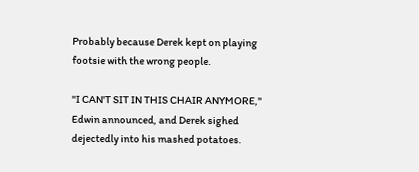Probably because Derek kept on playing footsie with the wrong people.

"I CAN'T SIT IN THIS CHAIR ANYMORE," Edwin announced, and Derek sighed dejectedly into his mashed potatoes.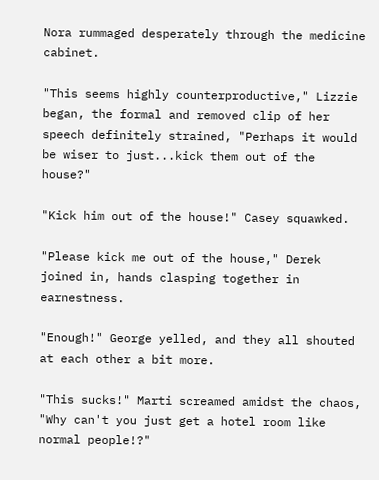Nora rummaged desperately through the medicine cabinet.

"This seems highly counterproductive," Lizzie began, the formal and removed clip of her speech definitely strained, "Perhaps it would be wiser to just...kick them out of the house?"

"Kick him out of the house!" Casey squawked.

"Please kick me out of the house," Derek joined in, hands clasping together in earnestness.

"Enough!" George yelled, and they all shouted at each other a bit more.

"This sucks!" Marti screamed amidst the chaos, "Why can't you just get a hotel room like normal people!?"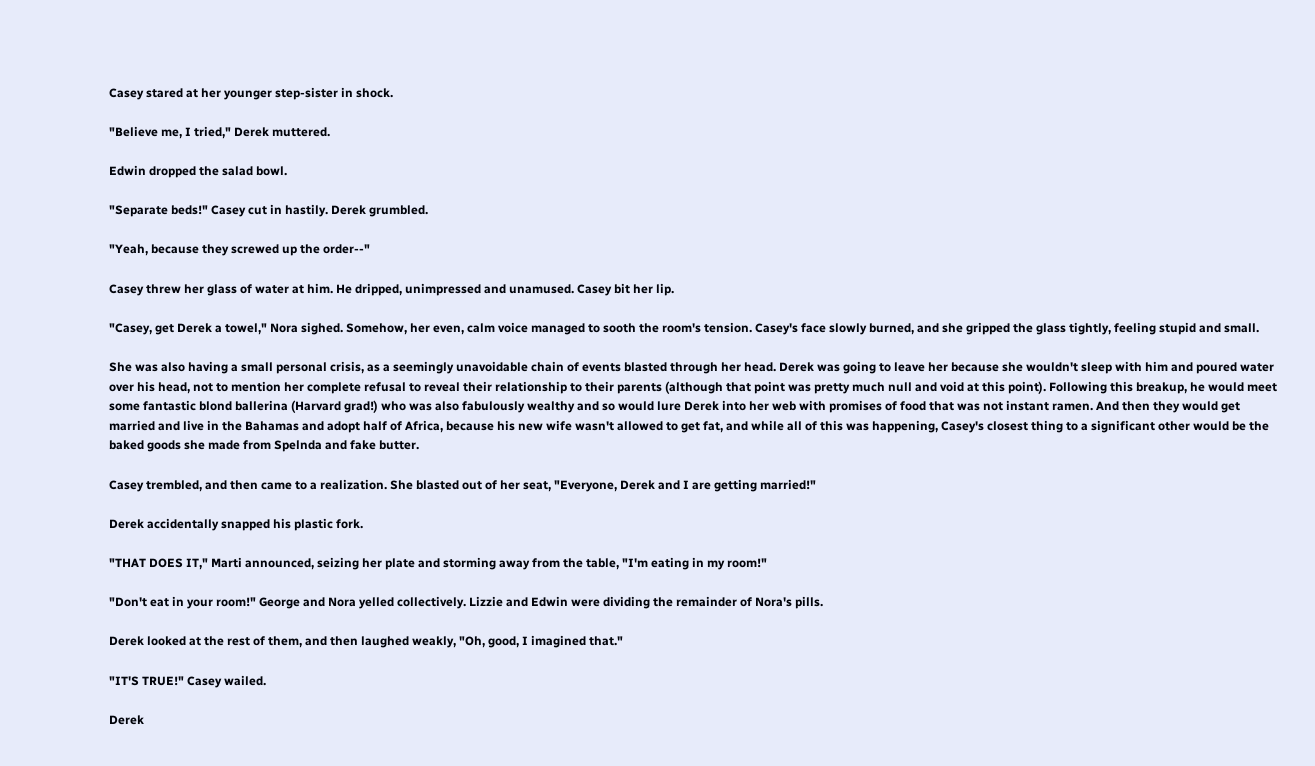Casey stared at her younger step-sister in shock.

"Believe me, I tried," Derek muttered.

Edwin dropped the salad bowl.

"Separate beds!" Casey cut in hastily. Derek grumbled.

"Yeah, because they screwed up the order--"

Casey threw her glass of water at him. He dripped, unimpressed and unamused. Casey bit her lip.

"Casey, get Derek a towel," Nora sighed. Somehow, her even, calm voice managed to sooth the room's tension. Casey's face slowly burned, and she gripped the glass tightly, feeling stupid and small.

She was also having a small personal crisis, as a seemingly unavoidable chain of events blasted through her head. Derek was going to leave her because she wouldn't sleep with him and poured water over his head, not to mention her complete refusal to reveal their relationship to their parents (although that point was pretty much null and void at this point). Following this breakup, he would meet some fantastic blond ballerina (Harvard grad!) who was also fabulously wealthy and so would lure Derek into her web with promises of food that was not instant ramen. And then they would get married and live in the Bahamas and adopt half of Africa, because his new wife wasn't allowed to get fat, and while all of this was happening, Casey's closest thing to a significant other would be the baked goods she made from Spelnda and fake butter.

Casey trembled, and then came to a realization. She blasted out of her seat, "Everyone, Derek and I are getting married!"

Derek accidentally snapped his plastic fork.

"THAT DOES IT," Marti announced, seizing her plate and storming away from the table, "I'm eating in my room!"

"Don't eat in your room!" George and Nora yelled collectively. Lizzie and Edwin were dividing the remainder of Nora's pills.

Derek looked at the rest of them, and then laughed weakly, "Oh, good, I imagined that."

"IT'S TRUE!" Casey wailed.

Derek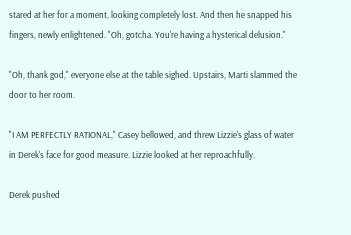stared at her for a moment, looking completely lost. And then he snapped his fingers, newly enlightened. "Oh, gotcha. You're having a hysterical delusion."

"Oh, thank god," everyone else at the table sighed. Upstairs, Marti slammed the door to her room.

"I AM PERFECTLY RATIONAL," Casey bellowed, and threw Lizzie's glass of water in Derek's face for good measure. Lizzie looked at her reproachfully.

Derek pushed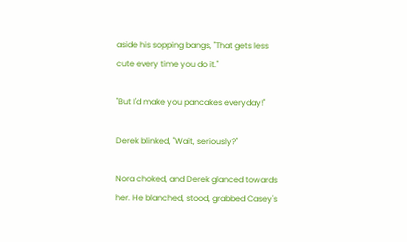aside his sopping bangs, "That gets less cute every time you do it."

"But I'd make you pancakes everyday!"

Derek blinked, "Wait, seriously?"

Nora choked, and Derek glanced towards her. He blanched, stood, grabbed Casey's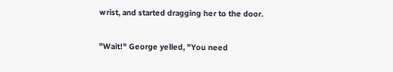wrist, and started dragging her to the door.

"Wait!" George yelled, "You need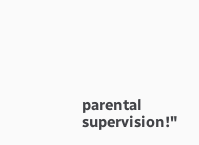parental supervision!"